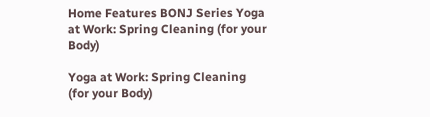Home Features BONJ Series Yoga at Work: Spring Cleaning (for your Body)

Yoga at Work: Spring Cleaning (for your Body)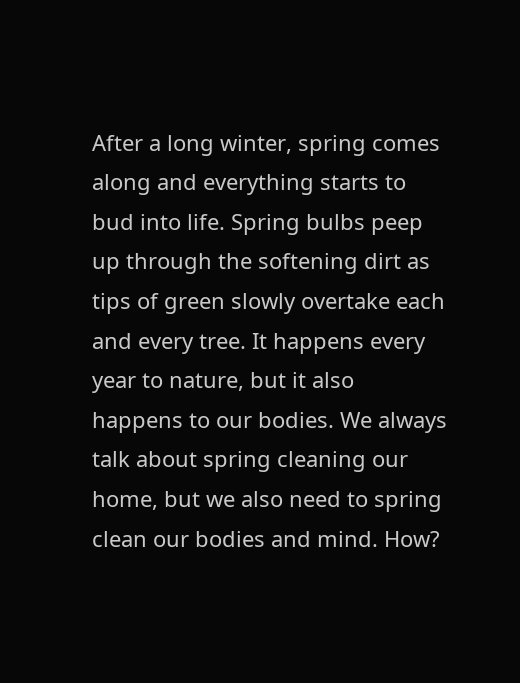After a long winter, spring comes along and everything starts to bud into life. Spring bulbs peep up through the softening dirt as tips of green slowly overtake each and every tree. It happens every year to nature, but it also happens to our bodies. We always talk about spring cleaning our home, but we also need to spring clean our bodies and mind. How?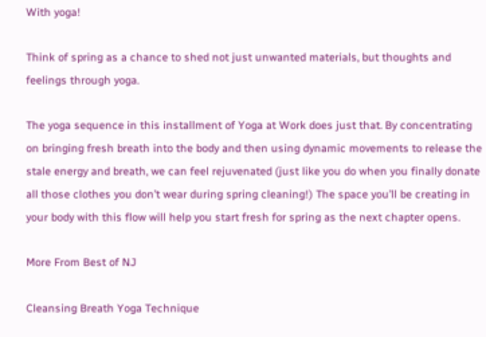With yoga!

Think of spring as a chance to shed not just unwanted materials, but thoughts and feelings through yoga.

The yoga sequence in this installment of Yoga at Work does just that. By concentrating on bringing fresh breath into the body and then using dynamic movements to release the stale energy and breath, we can feel rejuvenated (just like you do when you finally donate all those clothes you don’t wear during spring cleaning!) The space you’ll be creating in your body with this flow will help you start fresh for spring as the next chapter opens.

More From Best of NJ

Cleansing Breath Yoga Technique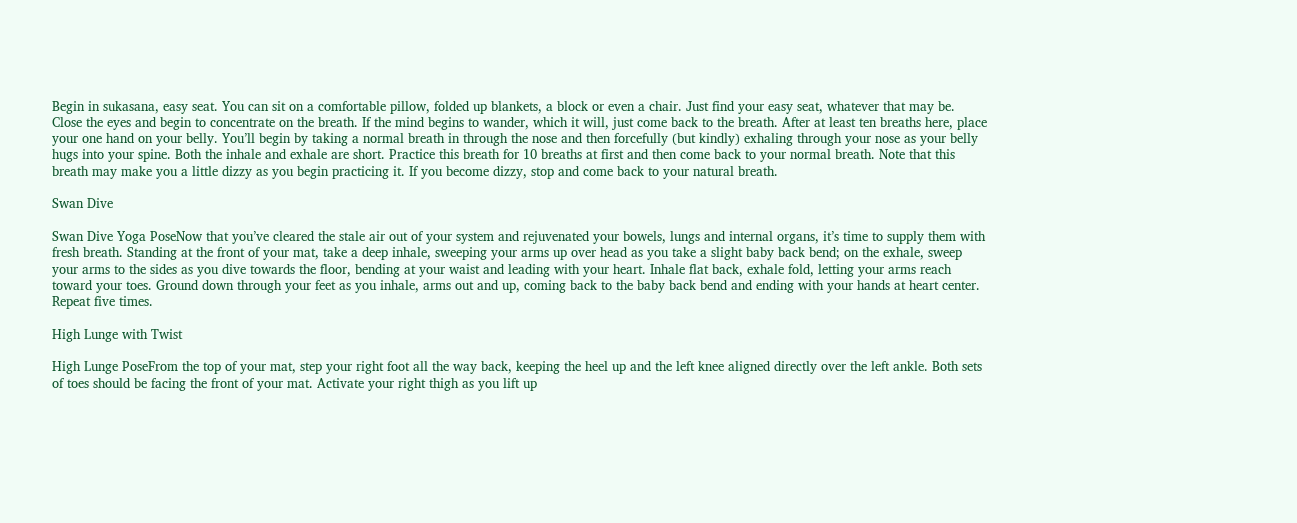Begin in sukasana, easy seat. You can sit on a comfortable pillow, folded up blankets, a block or even a chair. Just find your easy seat, whatever that may be. Close the eyes and begin to concentrate on the breath. If the mind begins to wander, which it will, just come back to the breath. After at least ten breaths here, place your one hand on your belly. You’ll begin by taking a normal breath in through the nose and then forcefully (but kindly) exhaling through your nose as your belly hugs into your spine. Both the inhale and exhale are short. Practice this breath for 10 breaths at first and then come back to your normal breath. Note that this breath may make you a little dizzy as you begin practicing it. If you become dizzy, stop and come back to your natural breath.

Swan Dive

Swan Dive Yoga PoseNow that you’ve cleared the stale air out of your system and rejuvenated your bowels, lungs and internal organs, it’s time to supply them with fresh breath. Standing at the front of your mat, take a deep inhale, sweeping your arms up over head as you take a slight baby back bend; on the exhale, sweep your arms to the sides as you dive towards the floor, bending at your waist and leading with your heart. Inhale flat back, exhale fold, letting your arms reach toward your toes. Ground down through your feet as you inhale, arms out and up, coming back to the baby back bend and ending with your hands at heart center. Repeat five times.

High Lunge with Twist

High Lunge PoseFrom the top of your mat, step your right foot all the way back, keeping the heel up and the left knee aligned directly over the left ankle. Both sets of toes should be facing the front of your mat. Activate your right thigh as you lift up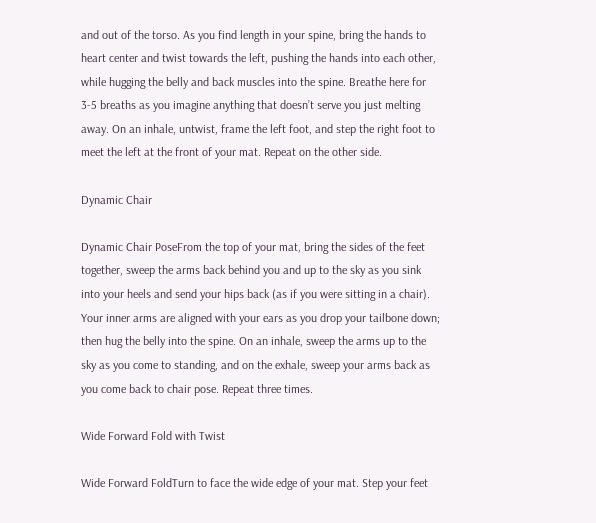and out of the torso. As you find length in your spine, bring the hands to heart center and twist towards the left, pushing the hands into each other, while hugging the belly and back muscles into the spine. Breathe here for 3-5 breaths as you imagine anything that doesn’t serve you just melting away. On an inhale, untwist, frame the left foot, and step the right foot to meet the left at the front of your mat. Repeat on the other side.

Dynamic Chair

Dynamic Chair PoseFrom the top of your mat, bring the sides of the feet together, sweep the arms back behind you and up to the sky as you sink into your heels and send your hips back (as if you were sitting in a chair). Your inner arms are aligned with your ears as you drop your tailbone down; then hug the belly into the spine. On an inhale, sweep the arms up to the sky as you come to standing, and on the exhale, sweep your arms back as you come back to chair pose. Repeat three times.

Wide Forward Fold with Twist

Wide Forward FoldTurn to face the wide edge of your mat. Step your feet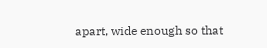apart, wide enough so that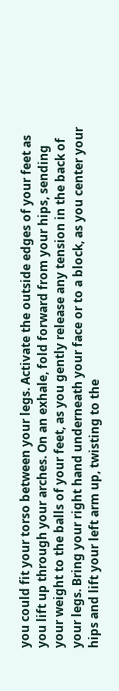you could fit your torso between your legs. Activate the outside edges of your feet as you lift up through your arches. On an exhale, fold forward from your hips, sending your weight to the balls of your feet, as you gently release any tension in the back of your legs. Bring your right hand underneath your face or to a block, as you center your hips and lift your left arm up, twisting to the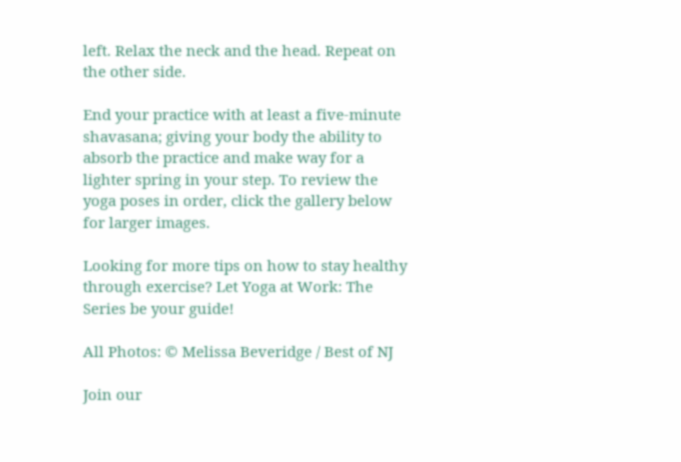left. Relax the neck and the head. Repeat on the other side.

End your practice with at least a five-minute shavasana; giving your body the ability to absorb the practice and make way for a lighter spring in your step. To review the yoga poses in order, click the gallery below for larger images.

Looking for more tips on how to stay healthy through exercise? Let Yoga at Work: The Series be your guide!

All Photos: © Melissa Beveridge / Best of NJ

Join our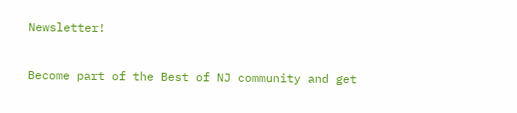Newsletter!

Become part of the Best of NJ community and get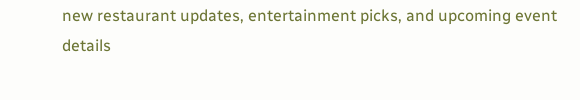new restaurant updates, entertainment picks, and upcoming event details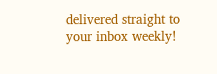delivered straight to your inbox weekly!